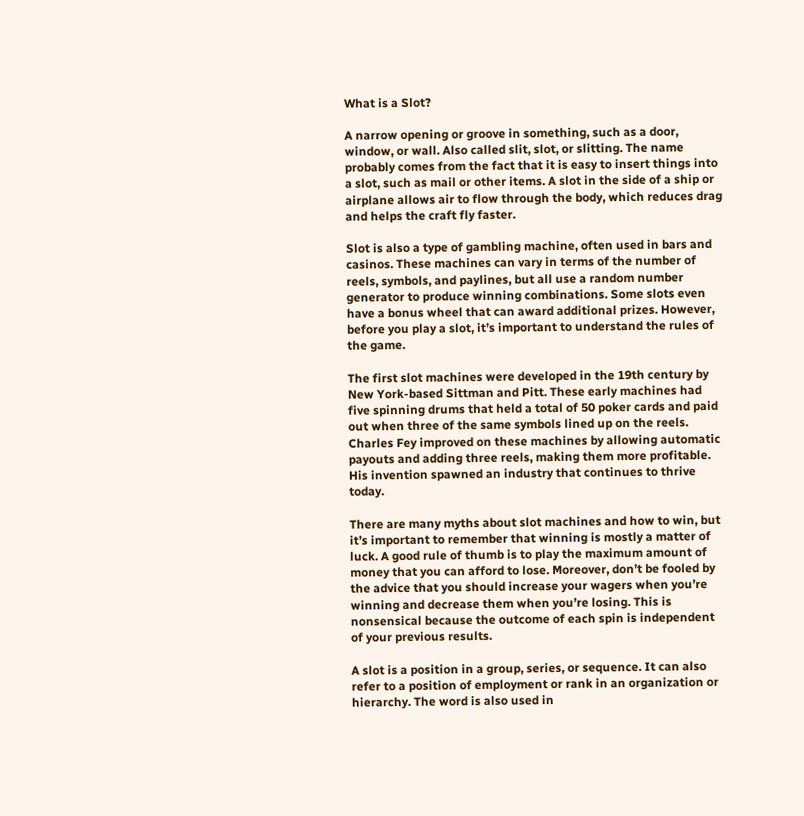What is a Slot?

A narrow opening or groove in something, such as a door, window, or wall. Also called slit, slot, or slitting. The name probably comes from the fact that it is easy to insert things into a slot, such as mail or other items. A slot in the side of a ship or airplane allows air to flow through the body, which reduces drag and helps the craft fly faster.

Slot is also a type of gambling machine, often used in bars and casinos. These machines can vary in terms of the number of reels, symbols, and paylines, but all use a random number generator to produce winning combinations. Some slots even have a bonus wheel that can award additional prizes. However, before you play a slot, it’s important to understand the rules of the game.

The first slot machines were developed in the 19th century by New York-based Sittman and Pitt. These early machines had five spinning drums that held a total of 50 poker cards and paid out when three of the same symbols lined up on the reels. Charles Fey improved on these machines by allowing automatic payouts and adding three reels, making them more profitable. His invention spawned an industry that continues to thrive today.

There are many myths about slot machines and how to win, but it’s important to remember that winning is mostly a matter of luck. A good rule of thumb is to play the maximum amount of money that you can afford to lose. Moreover, don’t be fooled by the advice that you should increase your wagers when you’re winning and decrease them when you’re losing. This is nonsensical because the outcome of each spin is independent of your previous results.

A slot is a position in a group, series, or sequence. It can also refer to a position of employment or rank in an organization or hierarchy. The word is also used in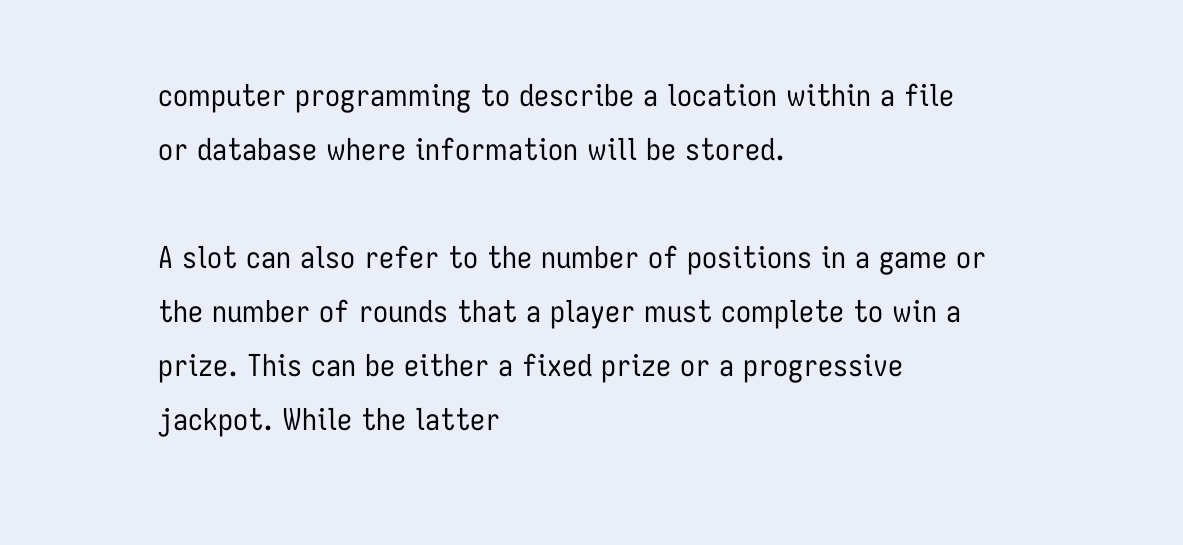computer programming to describe a location within a file or database where information will be stored.

A slot can also refer to the number of positions in a game or the number of rounds that a player must complete to win a prize. This can be either a fixed prize or a progressive jackpot. While the latter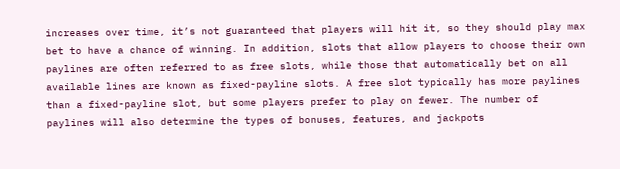increases over time, it’s not guaranteed that players will hit it, so they should play max bet to have a chance of winning. In addition, slots that allow players to choose their own paylines are often referred to as free slots, while those that automatically bet on all available lines are known as fixed-payline slots. A free slot typically has more paylines than a fixed-payline slot, but some players prefer to play on fewer. The number of paylines will also determine the types of bonuses, features, and jackpots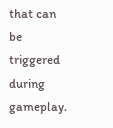that can be triggered during gameplay.